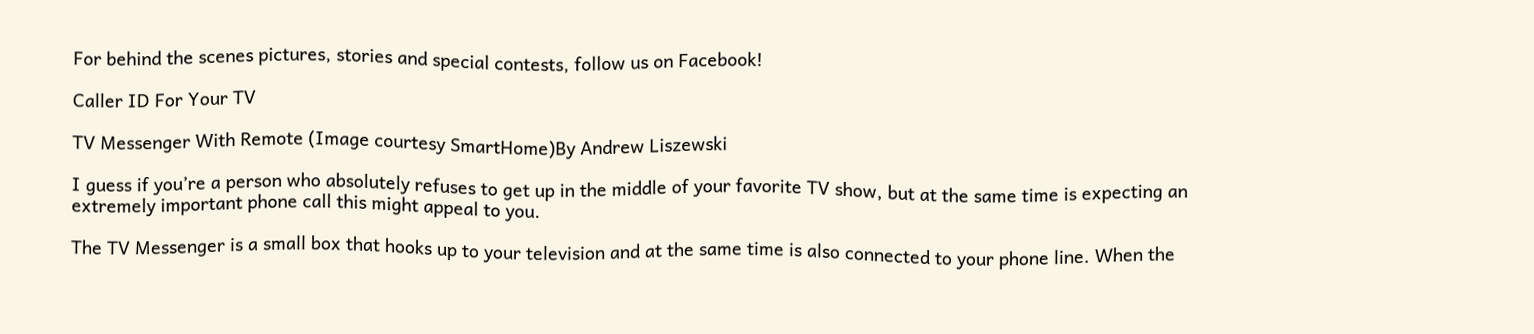For behind the scenes pictures, stories and special contests, follow us on Facebook!

Caller ID For Your TV

TV Messenger With Remote (Image courtesy SmartHome)By Andrew Liszewski

I guess if you’re a person who absolutely refuses to get up in the middle of your favorite TV show, but at the same time is expecting an extremely important phone call this might appeal to you.

The TV Messenger is a small box that hooks up to your television and at the same time is also connected to your phone line. When the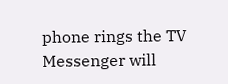phone rings the TV Messenger will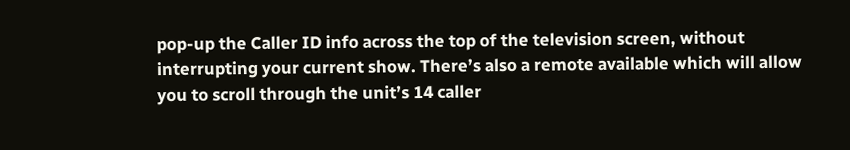pop-up the Caller ID info across the top of the television screen, without interrupting your current show. There’s also a remote available which will allow you to scroll through the unit’s 14 caller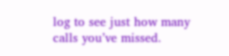log to see just how many calls you’ve missed.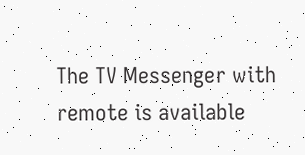The TV Messenger with remote is available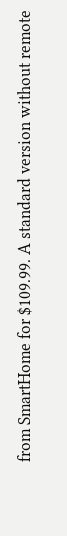from SmartHome for $109.99. A standard version without remote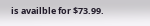is availble for $73.99.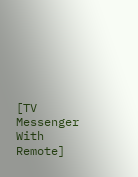[TV Messenger With Remote]